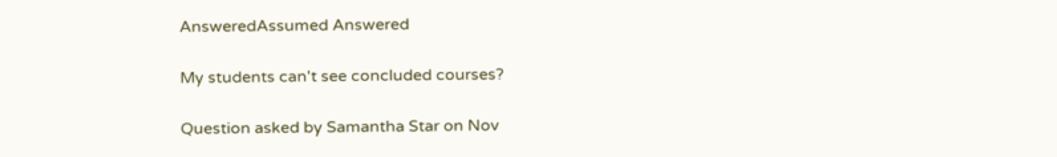AnsweredAssumed Answered

My students can't see concluded courses?

Question asked by Samantha Star on Nov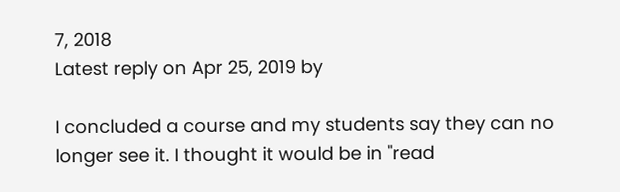7, 2018
Latest reply on Apr 25, 2019 by

I concluded a course and my students say they can no longer see it. I thought it would be in "read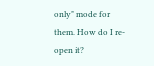only" mode for them. How do I re-open it?